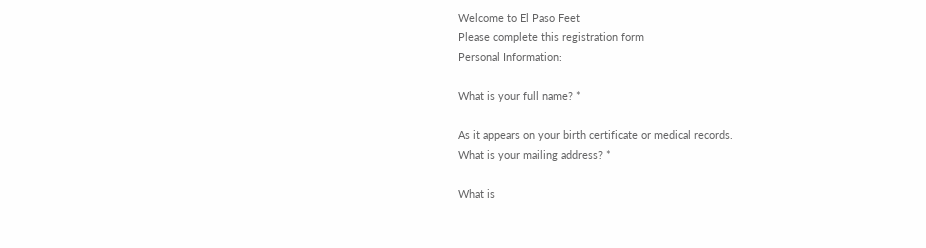Welcome to El Paso Feet
Please complete this registration form
Personal Information:

What is your full name? *

As it appears on your birth certificate or medical records.
What is your mailing address? *

What is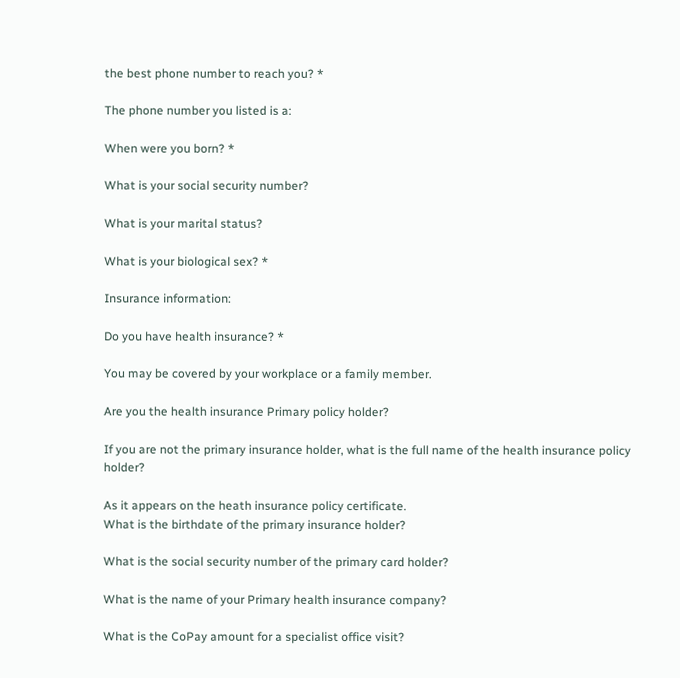the best phone number to reach you? *

The phone number you listed is a:

When were you born? *

What is your social security number?

What is your marital status?

What is your biological sex? *

Insurance information:

Do you have health insurance? *

You may be covered by your workplace or a family member.

Are you the health insurance Primary policy holder?

If you are not the primary insurance holder, what is the full name of the health insurance policy holder?

As it appears on the heath insurance policy certificate.
What is the birthdate of the primary insurance holder?

What is the social security number of the primary card holder?

What is the name of your Primary health insurance company?

What is the CoPay amount for a specialist office visit?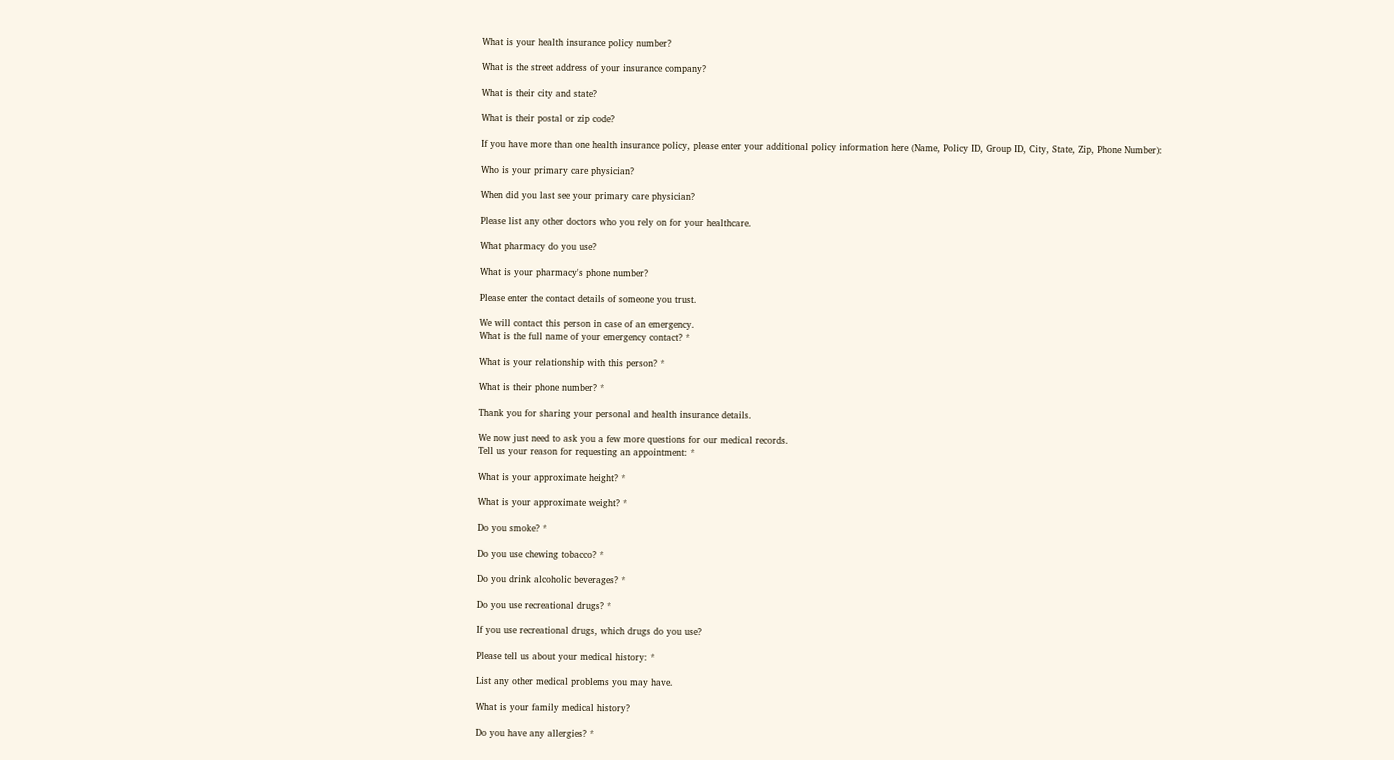What is your health insurance policy number?

What is the street address of your insurance company?

What is their city and state?

What is their postal or zip code?

If you have more than one health insurance policy, please enter your additional policy information here (Name, Policy ID, Group ID, City, State, Zip, Phone Number):

Who is your primary care physician?

When did you last see your primary care physician?

Please list any other doctors who you rely on for your healthcare.

What pharmacy do you use?

What is your pharmacy's phone number?

Please enter the contact details of someone you trust.

We will contact this person in case of an emergency.
What is the full name of your emergency contact? *

What is your relationship with this person? *

What is their phone number? *

Thank you for sharing your personal and health insurance details.

We now just need to ask you a few more questions for our medical records.
Tell us your reason for requesting an appointment: *

What is your approximate height? *

What is your approximate weight? *

Do you smoke? *

Do you use chewing tobacco? *

Do you drink alcoholic beverages? *

Do you use recreational drugs? *

If you use recreational drugs, which drugs do you use?

Please tell us about your medical history: *

List any other medical problems you may have.

What is your family medical history?

Do you have any allergies? *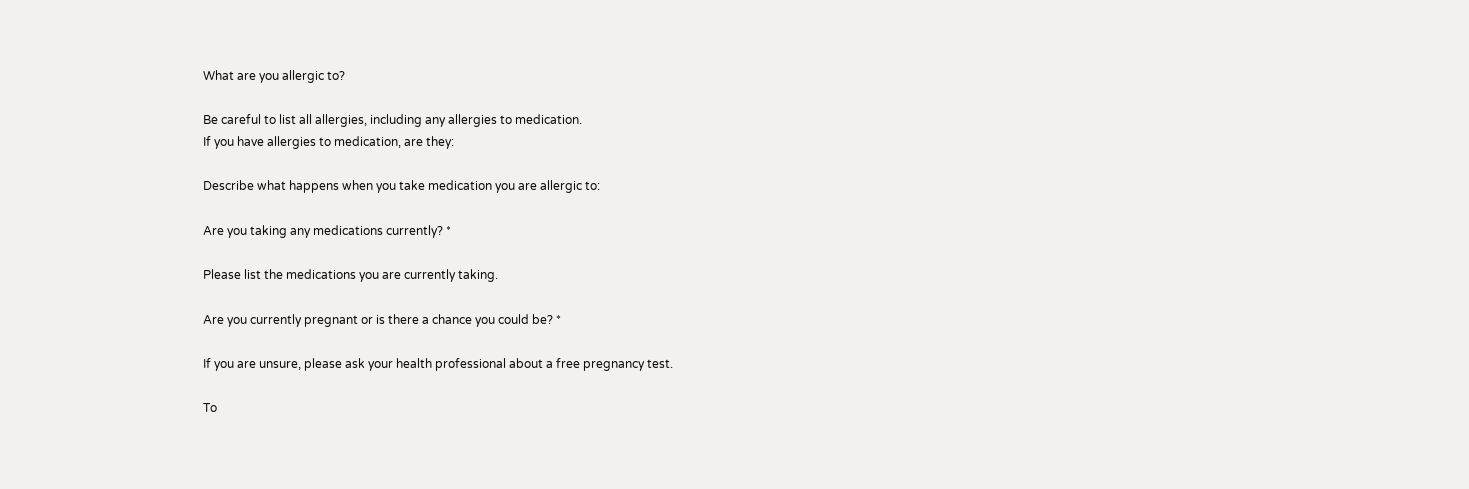What are you allergic to?

Be careful to list all allergies, including any allergies to medication.
If you have allergies to medication, are they:

Describe what happens when you take medication you are allergic to:

Are you taking any medications currently? *

Please list the medications you are currently taking.

Are you currently pregnant or is there a chance you could be? *

If you are unsure, please ask your health professional about a free pregnancy test.

To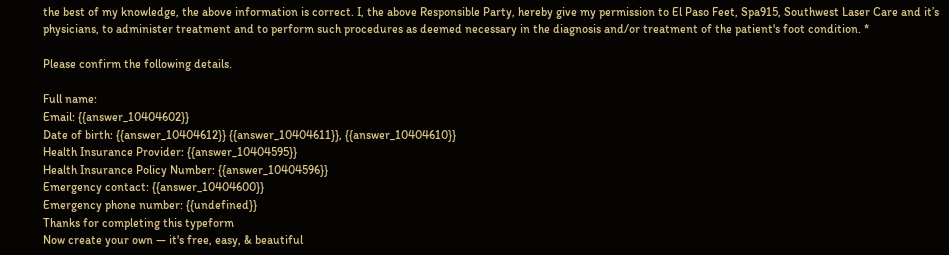the best of my knowledge, the above information is correct. I, the above Responsible Party, hereby give my permission to El Paso Feet, Spa915, Southwest Laser Care and it’s physicians, to administer treatment and to perform such procedures as deemed necessary in the diagnosis and/or treatment of the patient's foot condition. *

Please confirm the following details.

Full name:
Email: {{answer_10404602}}
Date of birth: {{answer_10404612}} {{answer_10404611}}, {{answer_10404610}}
Health Insurance Provider: {{answer_10404595}}
Health Insurance Policy Number: {{answer_10404596}}
Emergency contact: {{answer_10404600}}
Emergency phone number: {{undefined}}
Thanks for completing this typeform
Now create your own — it's free, easy, & beautiful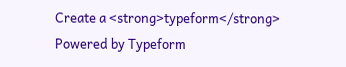Create a <strong>typeform</strong>
Powered by Typeform